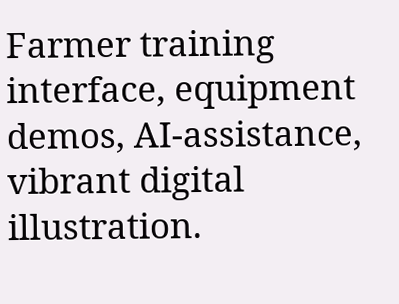Farmer training interface, equipment demos, AI-assistance, vibrant digital illustration.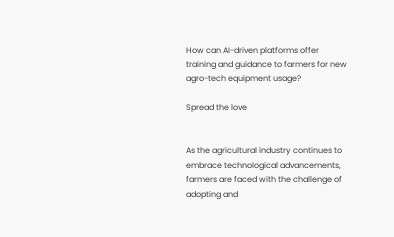How can AI-driven platforms offer training and guidance to farmers for new agro-tech equipment usage?

Spread the love


As the agricultural industry continues to embrace technological advancements, farmers are faced with the challenge of adopting and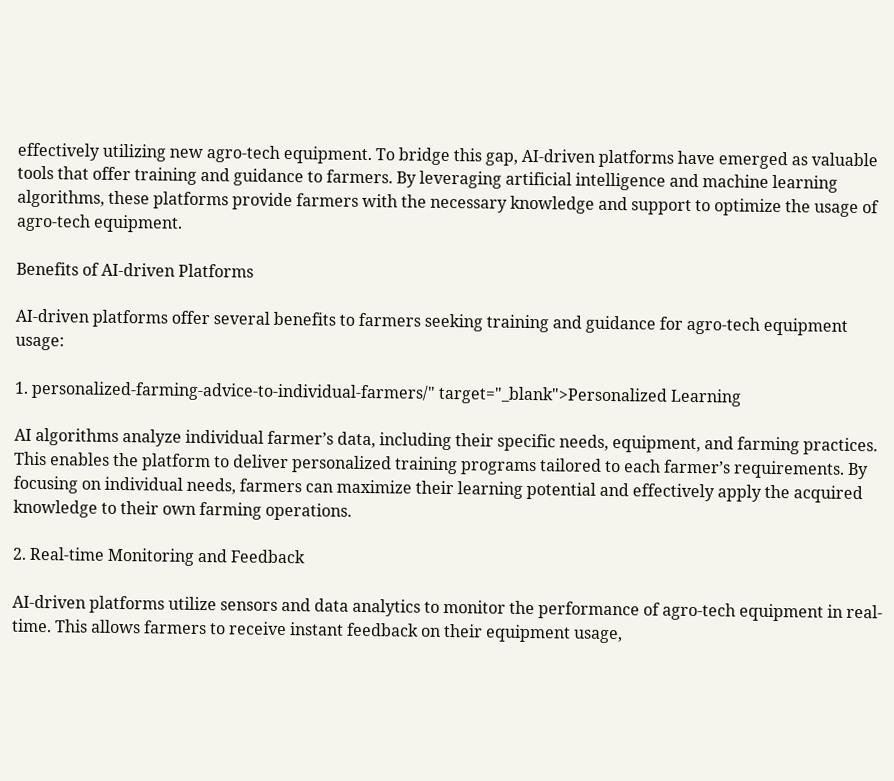effectively utilizing new agro-tech equipment. To bridge this gap, AI-driven platforms have emerged as valuable tools that offer training and guidance to farmers. By leveraging artificial intelligence and machine learning algorithms, these platforms provide farmers with the necessary knowledge and support to optimize the usage of agro-tech equipment.

Benefits of AI-driven Platforms

AI-driven platforms offer several benefits to farmers seeking training and guidance for agro-tech equipment usage:

1. personalized-farming-advice-to-individual-farmers/" target="_blank">Personalized Learning

AI algorithms analyze individual farmer’s data, including their specific needs, equipment, and farming practices. This enables the platform to deliver personalized training programs tailored to each farmer’s requirements. By focusing on individual needs, farmers can maximize their learning potential and effectively apply the acquired knowledge to their own farming operations.

2. Real-time Monitoring and Feedback

AI-driven platforms utilize sensors and data analytics to monitor the performance of agro-tech equipment in real-time. This allows farmers to receive instant feedback on their equipment usage,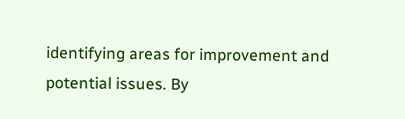identifying areas for improvement and potential issues. By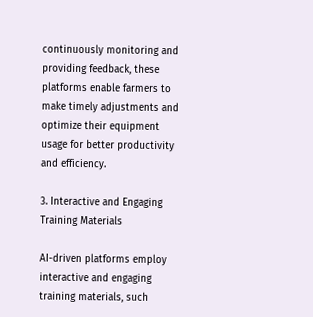continuously monitoring and providing feedback, these platforms enable farmers to make timely adjustments and optimize their equipment usage for better productivity and efficiency.

3. Interactive and Engaging Training Materials

AI-driven platforms employ interactive and engaging training materials, such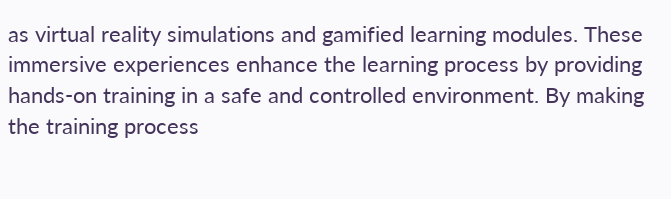as virtual reality simulations and gamified learning modules. These immersive experiences enhance the learning process by providing hands-on training in a safe and controlled environment. By making the training process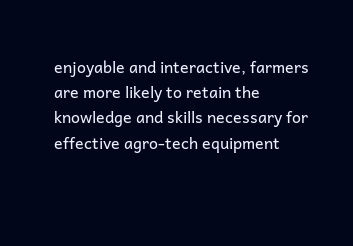enjoyable and interactive, farmers are more likely to retain the knowledge and skills necessary for effective agro-tech equipment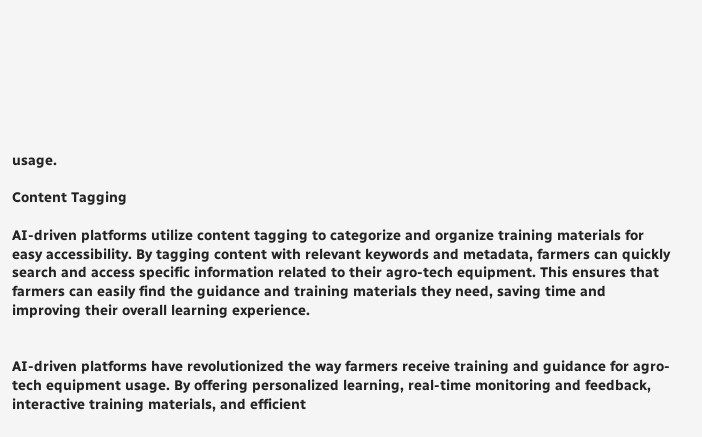usage.

Content Tagging

AI-driven platforms utilize content tagging to categorize and organize training materials for easy accessibility. By tagging content with relevant keywords and metadata, farmers can quickly search and access specific information related to their agro-tech equipment. This ensures that farmers can easily find the guidance and training materials they need, saving time and improving their overall learning experience.


AI-driven platforms have revolutionized the way farmers receive training and guidance for agro-tech equipment usage. By offering personalized learning, real-time monitoring and feedback, interactive training materials, and efficient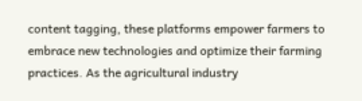content tagging, these platforms empower farmers to embrace new technologies and optimize their farming practices. As the agricultural industry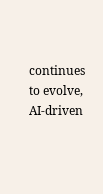continues to evolve, AI-driven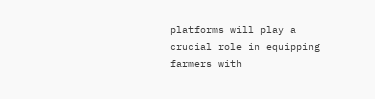platforms will play a crucial role in equipping farmers with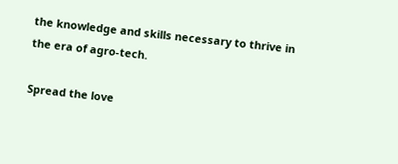the knowledge and skills necessary to thrive in the era of agro-tech.

Spread the love